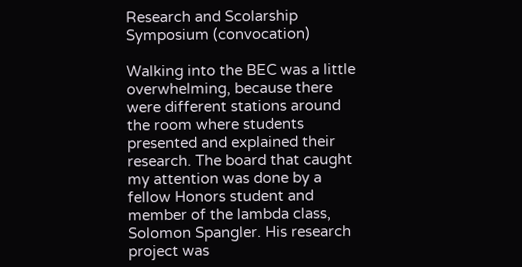Research and Scolarship Symposium (convocation)

Walking into the BEC was a little overwhelming, because there were different stations around the room where students presented and explained their research. The board that caught my attention was done by a fellow Honors student and member of the lambda class, Solomon Spangler. His research project was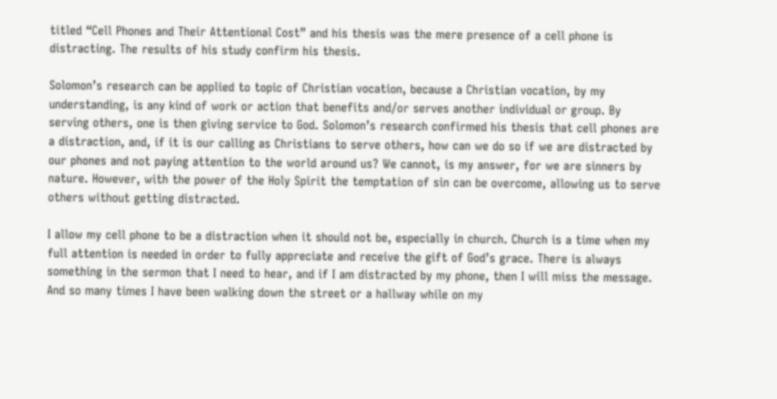titled “Cell Phones and Their Attentional Cost” and his thesis was the mere presence of a cell phone is distracting. The results of his study confirm his thesis.

Solomon’s research can be applied to topic of Christian vocation, because a Christian vocation, by my understanding, is any kind of work or action that benefits and/or serves another individual or group. By serving others, one is then giving service to God. Solomon’s research confirmed his thesis that cell phones are a distraction, and, if it is our calling as Christians to serve others, how can we do so if we are distracted by our phones and not paying attention to the world around us? We cannot, is my answer, for we are sinners by nature. However, with the power of the Holy Spirit the temptation of sin can be overcome, allowing us to serve others without getting distracted.

I allow my cell phone to be a distraction when it should not be, especially in church. Church is a time when my full attention is needed in order to fully appreciate and receive the gift of God’s grace. There is always something in the sermon that I need to hear, and if I am distracted by my phone, then I will miss the message. And so many times I have been walking down the street or a hallway while on my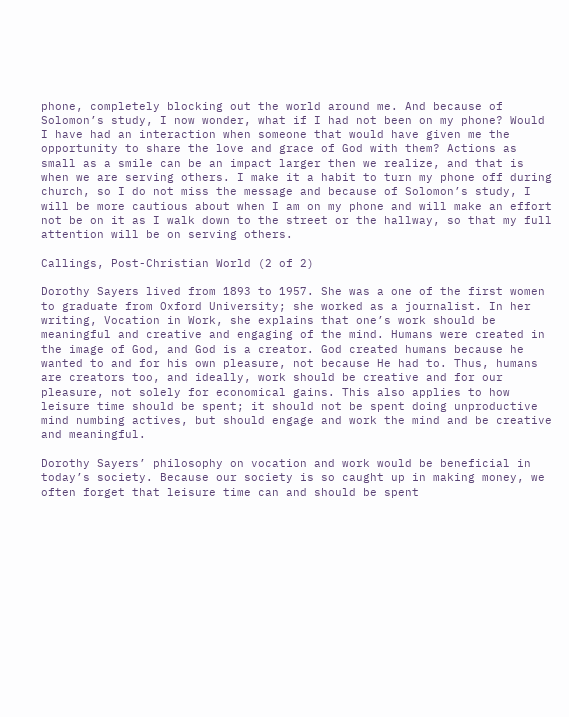phone, completely blocking out the world around me. And because of Solomon’s study, I now wonder, what if I had not been on my phone? Would I have had an interaction when someone that would have given me the opportunity to share the love and grace of God with them? Actions as small as a smile can be an impact larger then we realize, and that is when we are serving others. I make it a habit to turn my phone off during church, so I do not miss the message and because of Solomon’s study, I will be more cautious about when I am on my phone and will make an effort not be on it as I walk down to the street or the hallway, so that my full attention will be on serving others.

Callings, Post-Christian World (2 of 2)

Dorothy Sayers lived from 1893 to 1957. She was a one of the first women to graduate from Oxford University; she worked as a journalist. In her writing, Vocation in Work, she explains that one’s work should be meaningful and creative and engaging of the mind. Humans were created in the image of God, and God is a creator. God created humans because he wanted to and for his own pleasure, not because He had to. Thus, humans are creators too, and ideally, work should be creative and for our pleasure, not solely for economical gains. This also applies to how leisure time should be spent; it should not be spent doing unproductive mind numbing actives, but should engage and work the mind and be creative and meaningful.

Dorothy Sayers’ philosophy on vocation and work would be beneficial in today’s society. Because our society is so caught up in making money, we often forget that leisure time can and should be spent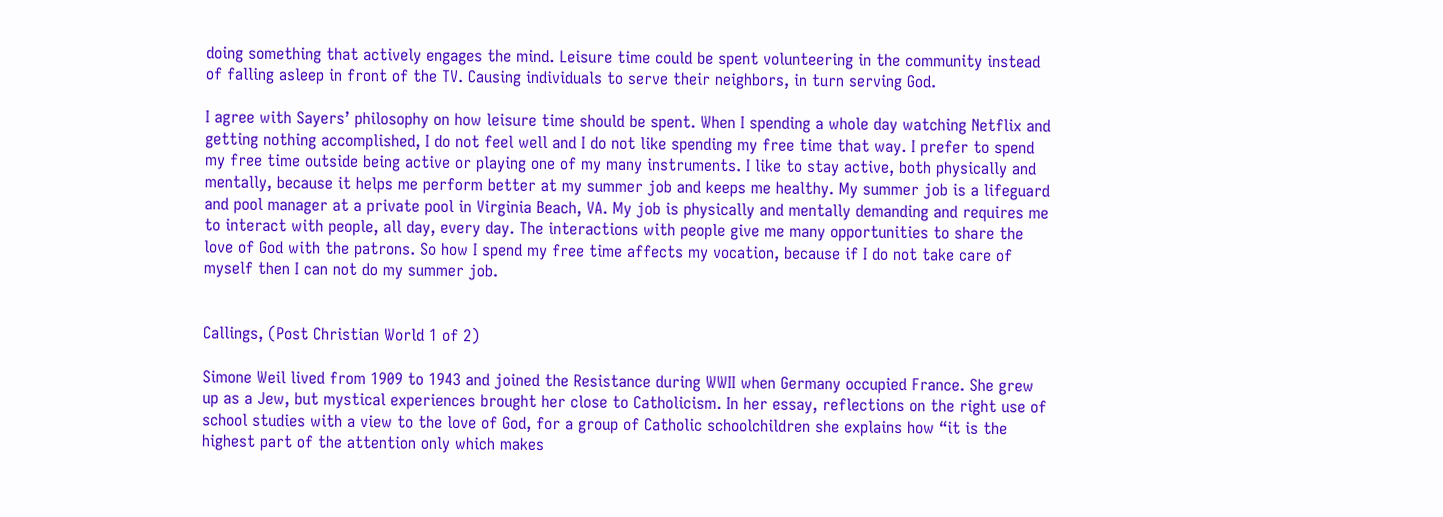doing something that actively engages the mind. Leisure time could be spent volunteering in the community instead of falling asleep in front of the TV. Causing individuals to serve their neighbors, in turn serving God.

I agree with Sayers’ philosophy on how leisure time should be spent. When I spending a whole day watching Netflix and getting nothing accomplished, I do not feel well and I do not like spending my free time that way. I prefer to spend my free time outside being active or playing one of my many instruments. I like to stay active, both physically and mentally, because it helps me perform better at my summer job and keeps me healthy. My summer job is a lifeguard and pool manager at a private pool in Virginia Beach, VA. My job is physically and mentally demanding and requires me to interact with people, all day, every day. The interactions with people give me many opportunities to share the love of God with the patrons. So how I spend my free time affects my vocation, because if I do not take care of myself then I can not do my summer job.


Callings, (Post Christian World 1 of 2)

Simone Weil lived from 1909 to 1943 and joined the Resistance during WWII when Germany occupied France. She grew up as a Jew, but mystical experiences brought her close to Catholicism. In her essay, reflections on the right use of school studies with a view to the love of God, for a group of Catholic schoolchildren she explains how “it is the highest part of the attention only which makes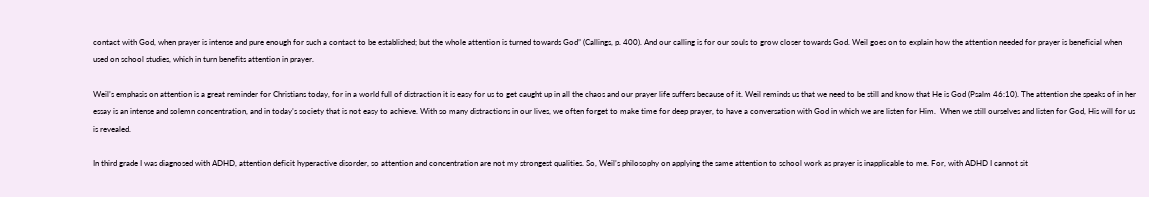contact with God, when prayer is intense and pure enough for such a contact to be established; but the whole attention is turned towards God” (Callings, p. 400). And our calling is for our souls to grow closer towards God. Weil goes on to explain how the attention needed for prayer is beneficial when used on school studies, which in turn benefits attention in prayer.

Weil’s emphasis on attention is a great reminder for Christians today, for in a world full of distraction it is easy for us to get caught up in all the chaos and our prayer life suffers because of it. Weil reminds us that we need to be still and know that He is God (Psalm 46:10). The attention she speaks of in her essay is an intense and solemn concentration, and in today’s society that is not easy to achieve. With so many distractions in our lives, we often forget to make time for deep prayer, to have a conversation with God in which we are listen for Him.  When we still ourselves and listen for God, His will for us is revealed.

In third grade I was diagnosed with ADHD, attention deficit hyperactive disorder, so attention and concentration are not my strongest qualities. So, Weil’s philosophy on applying the same attention to school work as prayer is inapplicable to me. For, with ADHD I cannot sit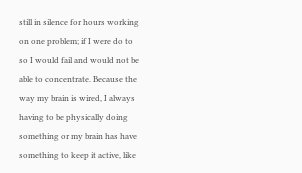still in silence for hours working on one problem; if I were do to so I would fail and would not be able to concentrate. Because the way my brain is wired, I always having to be physically doing something or my brain has have something to keep it active, like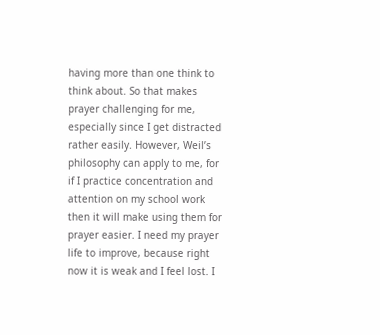having more than one think to think about. So that makes prayer challenging for me, especially since I get distracted rather easily. However, Weil’s philosophy can apply to me, for if I practice concentration and attention on my school work then it will make using them for prayer easier. I need my prayer life to improve, because right now it is weak and I feel lost. I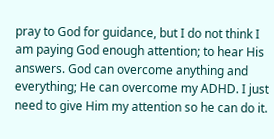pray to God for guidance, but I do not think I am paying God enough attention; to hear His answers. God can overcome anything and everything; He can overcome my ADHD. I just need to give Him my attention so he can do it.